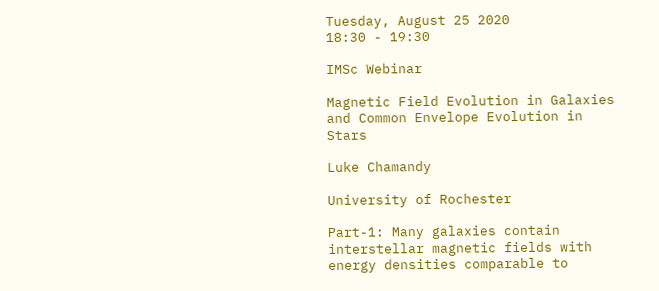Tuesday, August 25 2020
18:30 - 19:30

IMSc Webinar

Magnetic Field Evolution in Galaxies and Common Envelope Evolution in Stars

Luke Chamandy

University of Rochester

Part-1: Many galaxies contain interstellar magnetic fields with energy densities comparable to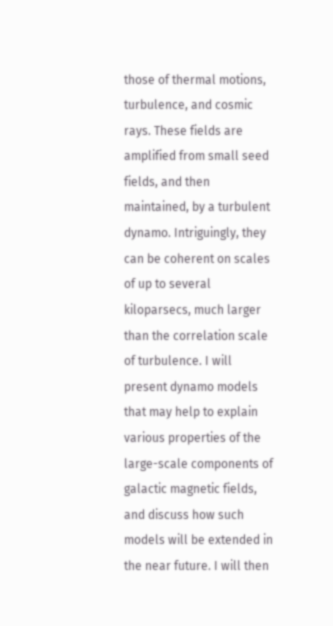those of thermal motions, turbulence, and cosmic rays. These fields are amplified from small seed fields, and then maintained, by a turbulent dynamo. Intriguingly, they can be coherent on scales of up to several kiloparsecs, much larger than the correlation scale of turbulence. I will present dynamo models that may help to explain various properties of the large-scale components of galactic magnetic fields, and discuss how such models will be extended in the near future. I will then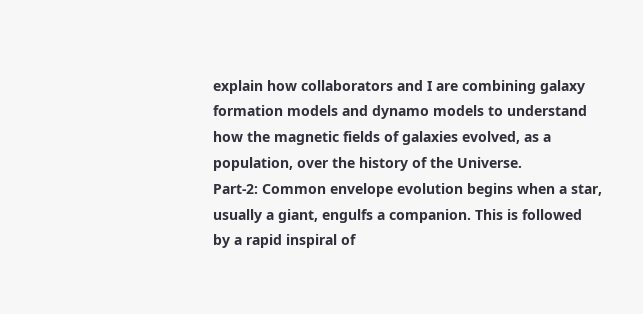explain how collaborators and I are combining galaxy formation models and dynamo models to understand how the magnetic fields of galaxies evolved, as a population, over the history of the Universe.
Part-2: Common envelope evolution begins when a star, usually a giant, engulfs a companion. This is followed by a rapid inspiral of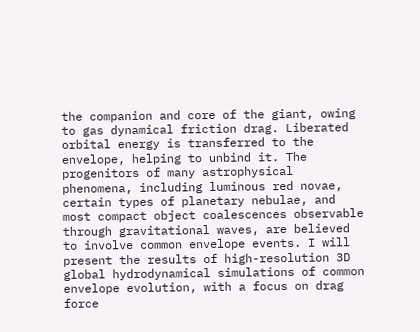the companion and core of the giant, owing to gas dynamical friction drag. Liberated orbital energy is transferred to the envelope, helping to unbind it. The progenitors of many astrophysical phenomena, including luminous red novae, certain types of planetary nebulae, and most compact object coalescences observable through gravitational waves, are believed to involve common envelope events. I will present the results of high-resolution 3D global hydrodynamical simulations of common envelope evolution, with a focus on drag force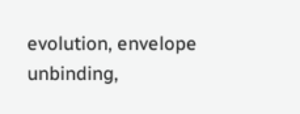evolution, envelope unbinding,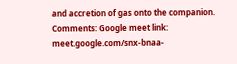and accretion of gas onto the companion.
Comments: Google meet link: meet.google.com/snx-bnaa-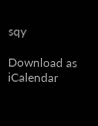sqy

Download as iCalendar